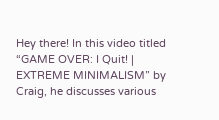Hey there! In this video titled “GAME OVER: I Quit! | EXTREME MINIMALISM” by Craig, he discusses various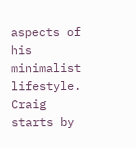aspects of his minimalist lifestyle. Craig starts by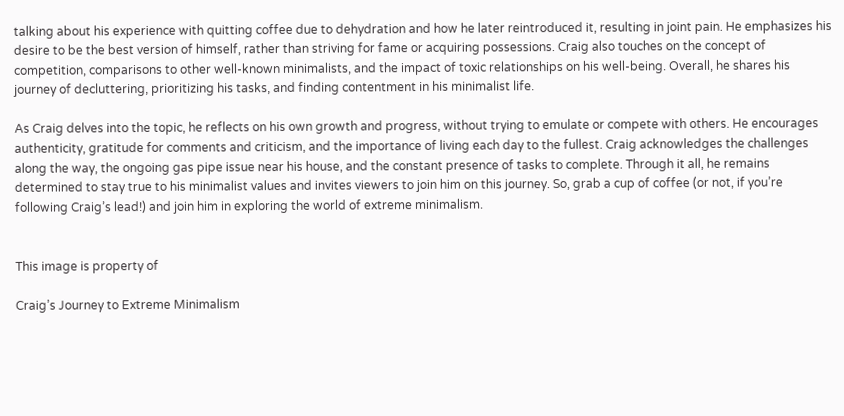talking about his experience with quitting coffee due to dehydration and how he later reintroduced it, resulting in joint pain. He emphasizes his desire to be the best version of himself, rather than striving for fame or acquiring possessions. Craig also touches on the concept of competition, comparisons to other well-known minimalists, and the impact of toxic relationships on his well-being. Overall, he shares his journey of decluttering, prioritizing his tasks, and finding contentment in his minimalist life.

As Craig delves into the topic, he reflects on his own growth and progress, without trying to emulate or compete with others. He encourages authenticity, gratitude for comments and criticism, and the importance of living each day to the fullest. Craig acknowledges the challenges along the way, the ongoing gas pipe issue near his house, and the constant presence of tasks to complete. Through it all, he remains determined to stay true to his minimalist values and invites viewers to join him on this journey. So, grab a cup of coffee (or not, if you’re following Craig’s lead!) and join him in exploring the world of extreme minimalism.


This image is property of

Craig’s Journey to Extreme Minimalism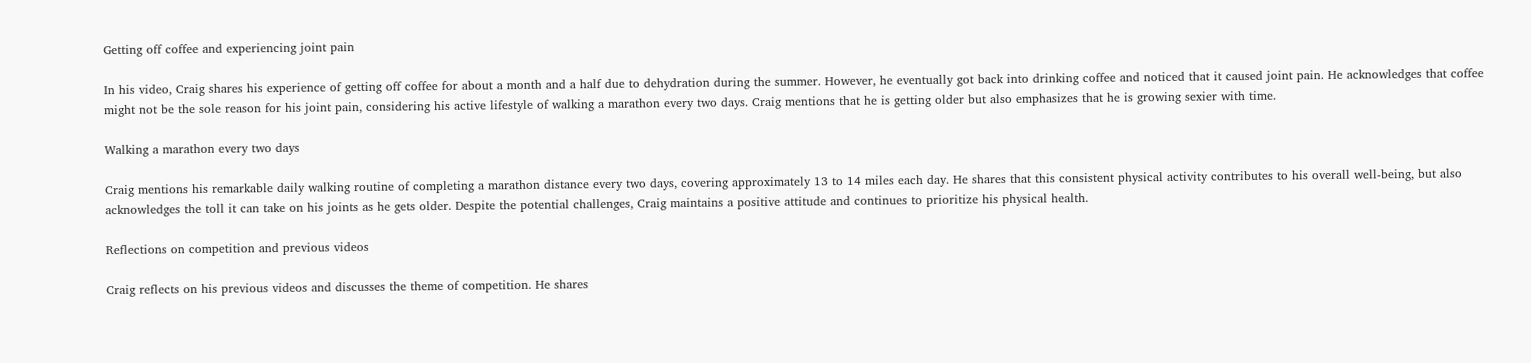Getting off coffee and experiencing joint pain

In his video, Craig shares his experience of getting off coffee for about a month and a half due to dehydration during the summer. However, he eventually got back into drinking coffee and noticed that it caused joint pain. He acknowledges that coffee might not be the sole reason for his joint pain, considering his active lifestyle of walking a marathon every two days. Craig mentions that he is getting older but also emphasizes that he is growing sexier with time.

Walking a marathon every two days

Craig mentions his remarkable daily walking routine of completing a marathon distance every two days, covering approximately 13 to 14 miles each day. He shares that this consistent physical activity contributes to his overall well-being, but also acknowledges the toll it can take on his joints as he gets older. Despite the potential challenges, Craig maintains a positive attitude and continues to prioritize his physical health.

Reflections on competition and previous videos

Craig reflects on his previous videos and discusses the theme of competition. He shares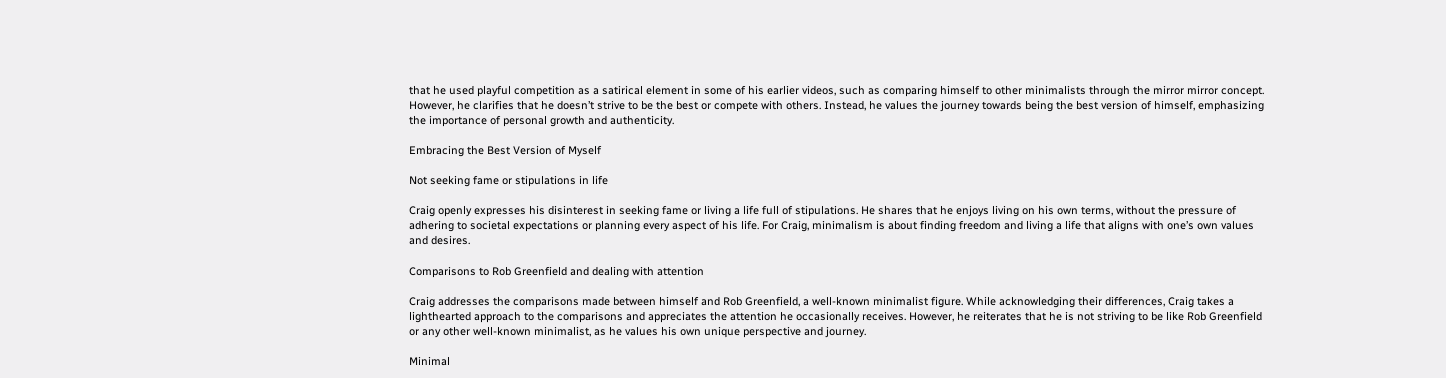that he used playful competition as a satirical element in some of his earlier videos, such as comparing himself to other minimalists through the mirror mirror concept. However, he clarifies that he doesn’t strive to be the best or compete with others. Instead, he values the journey towards being the best version of himself, emphasizing the importance of personal growth and authenticity.

Embracing the Best Version of Myself

Not seeking fame or stipulations in life

Craig openly expresses his disinterest in seeking fame or living a life full of stipulations. He shares that he enjoys living on his own terms, without the pressure of adhering to societal expectations or planning every aspect of his life. For Craig, minimalism is about finding freedom and living a life that aligns with one’s own values and desires.

Comparisons to Rob Greenfield and dealing with attention

Craig addresses the comparisons made between himself and Rob Greenfield, a well-known minimalist figure. While acknowledging their differences, Craig takes a lighthearted approach to the comparisons and appreciates the attention he occasionally receives. However, he reiterates that he is not striving to be like Rob Greenfield or any other well-known minimalist, as he values his own unique perspective and journey.

Minimal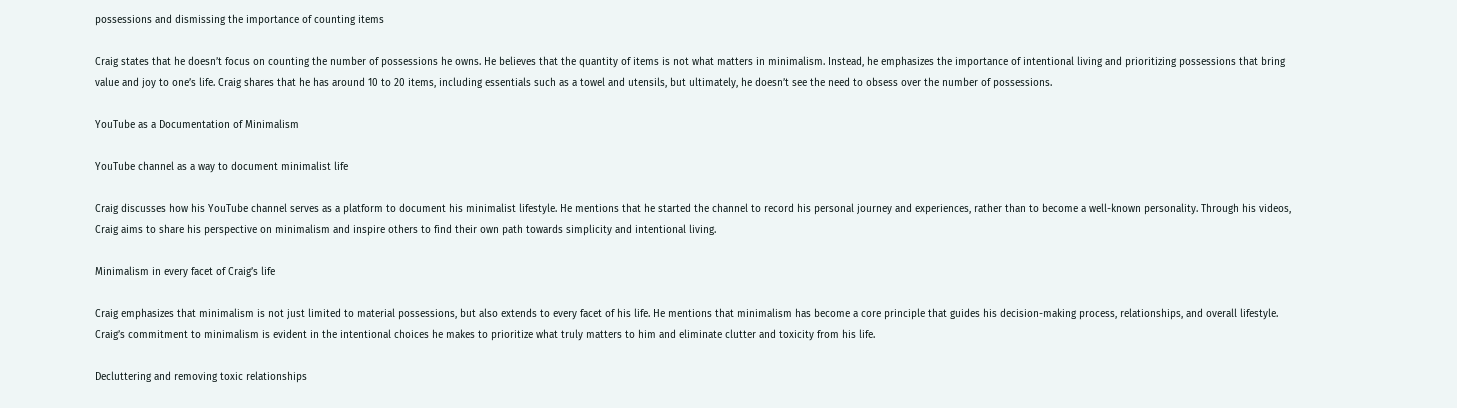possessions and dismissing the importance of counting items

Craig states that he doesn’t focus on counting the number of possessions he owns. He believes that the quantity of items is not what matters in minimalism. Instead, he emphasizes the importance of intentional living and prioritizing possessions that bring value and joy to one’s life. Craig shares that he has around 10 to 20 items, including essentials such as a towel and utensils, but ultimately, he doesn’t see the need to obsess over the number of possessions.

YouTube as a Documentation of Minimalism

YouTube channel as a way to document minimalist life

Craig discusses how his YouTube channel serves as a platform to document his minimalist lifestyle. He mentions that he started the channel to record his personal journey and experiences, rather than to become a well-known personality. Through his videos, Craig aims to share his perspective on minimalism and inspire others to find their own path towards simplicity and intentional living.

Minimalism in every facet of Craig’s life

Craig emphasizes that minimalism is not just limited to material possessions, but also extends to every facet of his life. He mentions that minimalism has become a core principle that guides his decision-making process, relationships, and overall lifestyle. Craig’s commitment to minimalism is evident in the intentional choices he makes to prioritize what truly matters to him and eliminate clutter and toxicity from his life.

Decluttering and removing toxic relationships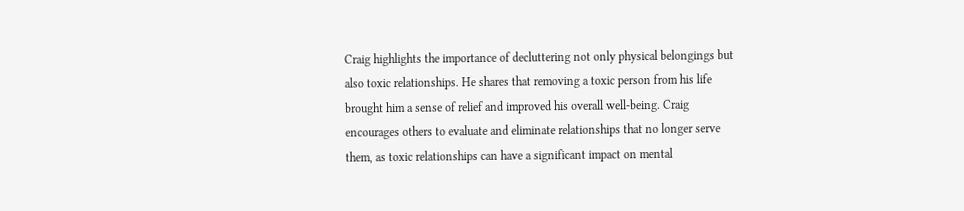Craig highlights the importance of decluttering not only physical belongings but also toxic relationships. He shares that removing a toxic person from his life brought him a sense of relief and improved his overall well-being. Craig encourages others to evaluate and eliminate relationships that no longer serve them, as toxic relationships can have a significant impact on mental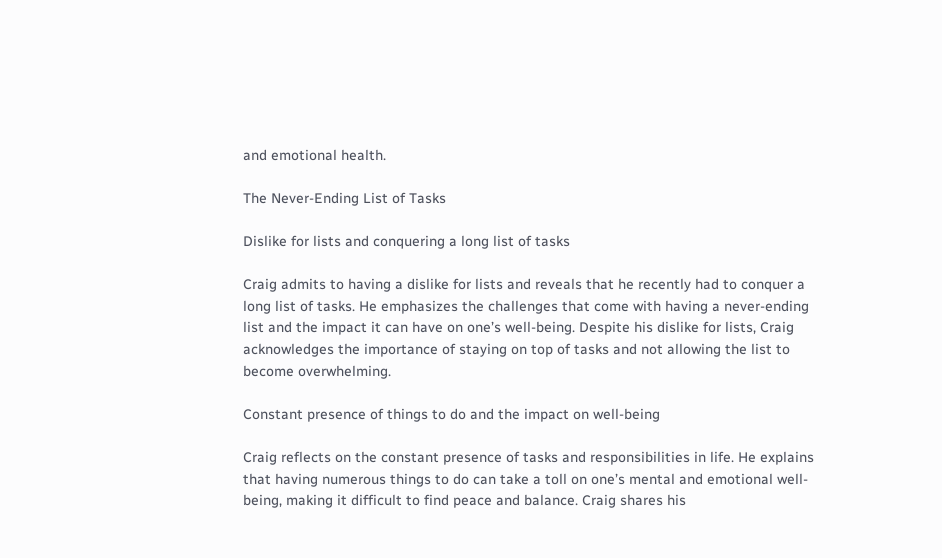and emotional health.

The Never-Ending List of Tasks

Dislike for lists and conquering a long list of tasks

Craig admits to having a dislike for lists and reveals that he recently had to conquer a long list of tasks. He emphasizes the challenges that come with having a never-ending list and the impact it can have on one’s well-being. Despite his dislike for lists, Craig acknowledges the importance of staying on top of tasks and not allowing the list to become overwhelming.

Constant presence of things to do and the impact on well-being

Craig reflects on the constant presence of tasks and responsibilities in life. He explains that having numerous things to do can take a toll on one’s mental and emotional well-being, making it difficult to find peace and balance. Craig shares his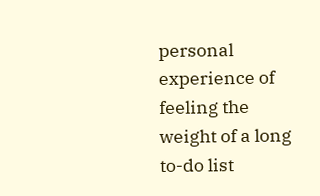personal experience of feeling the weight of a long to-do list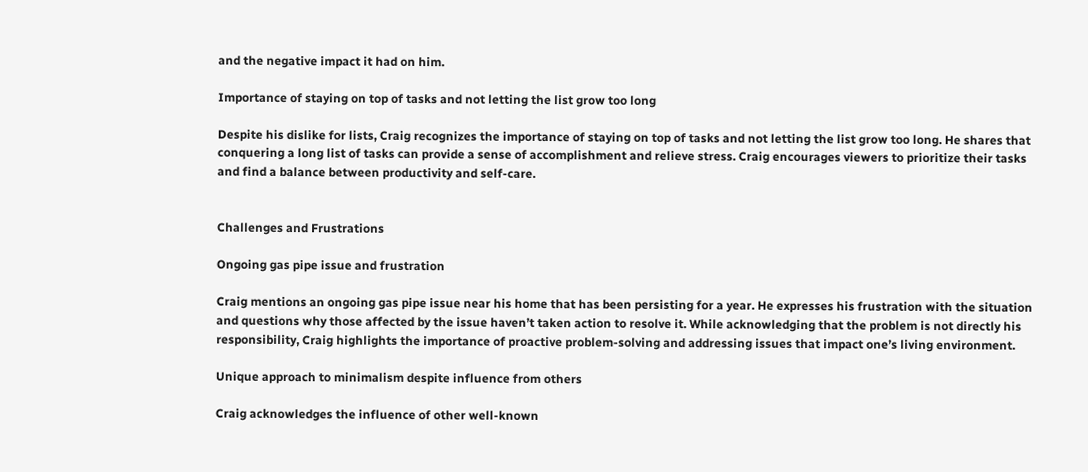and the negative impact it had on him.

Importance of staying on top of tasks and not letting the list grow too long

Despite his dislike for lists, Craig recognizes the importance of staying on top of tasks and not letting the list grow too long. He shares that conquering a long list of tasks can provide a sense of accomplishment and relieve stress. Craig encourages viewers to prioritize their tasks and find a balance between productivity and self-care.


Challenges and Frustrations

Ongoing gas pipe issue and frustration

Craig mentions an ongoing gas pipe issue near his home that has been persisting for a year. He expresses his frustration with the situation and questions why those affected by the issue haven’t taken action to resolve it. While acknowledging that the problem is not directly his responsibility, Craig highlights the importance of proactive problem-solving and addressing issues that impact one’s living environment.

Unique approach to minimalism despite influence from others

Craig acknowledges the influence of other well-known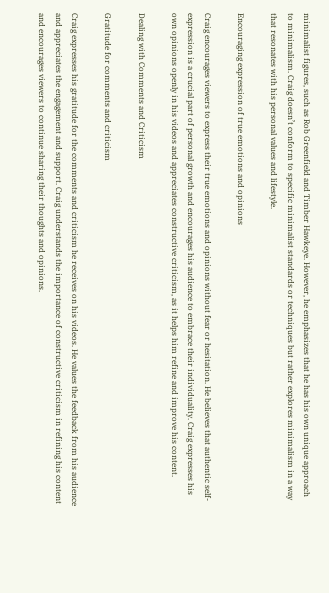minimalist figures, such as Rob Greenfield and Timber Hawkeye. However, he emphasizes that he has his own unique approach to minimalism. Craig doesn’t conform to specific minimalist standards or techniques but rather explores minimalism in a way that resonates with his personal values and lifestyle.

Encouraging expression of true emotions and opinions

Craig encourages viewers to express their true emotions and opinions without fear or hesitation. He believes that authentic self-expression is a crucial part of personal growth and encourages his audience to embrace their individuality. Craig expresses his own opinions openly in his videos and appreciates constructive criticism, as it helps him refine and improve his content.

Dealing with Comments and Criticism

Gratitude for comments and criticism

Craig expresses his gratitude for the comments and criticism he receives on his videos. He values the feedback from his audience and appreciates the engagement and support. Craig understands the importance of constructive criticism in refining his content and encourages viewers to continue sharing their thoughts and opinions.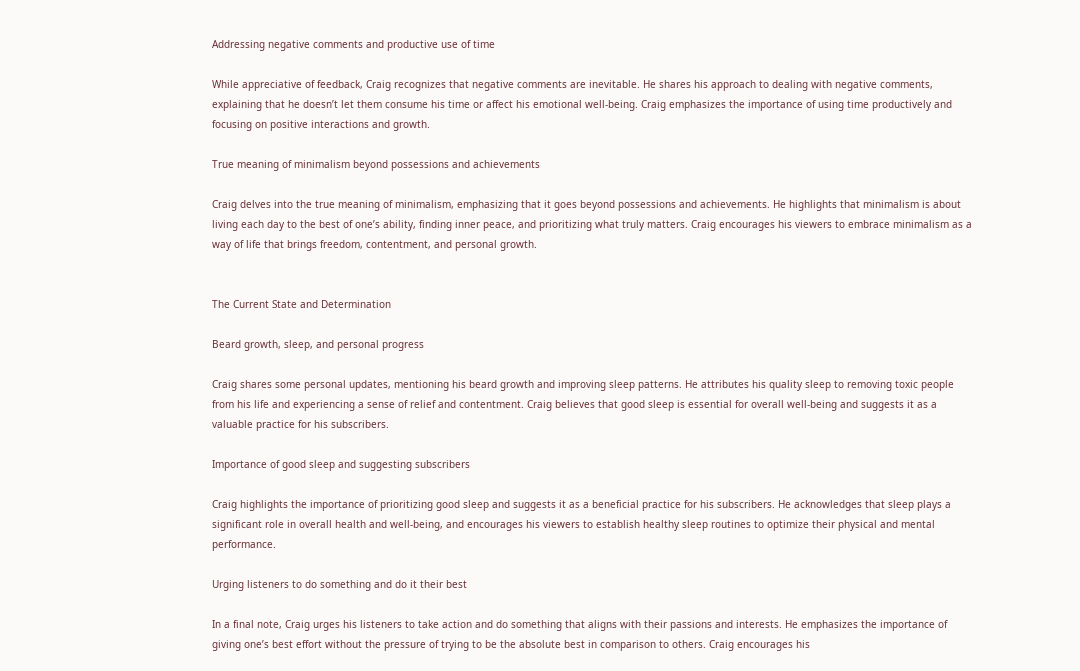Addressing negative comments and productive use of time

While appreciative of feedback, Craig recognizes that negative comments are inevitable. He shares his approach to dealing with negative comments, explaining that he doesn’t let them consume his time or affect his emotional well-being. Craig emphasizes the importance of using time productively and focusing on positive interactions and growth.

True meaning of minimalism beyond possessions and achievements

Craig delves into the true meaning of minimalism, emphasizing that it goes beyond possessions and achievements. He highlights that minimalism is about living each day to the best of one’s ability, finding inner peace, and prioritizing what truly matters. Craig encourages his viewers to embrace minimalism as a way of life that brings freedom, contentment, and personal growth.


The Current State and Determination

Beard growth, sleep, and personal progress

Craig shares some personal updates, mentioning his beard growth and improving sleep patterns. He attributes his quality sleep to removing toxic people from his life and experiencing a sense of relief and contentment. Craig believes that good sleep is essential for overall well-being and suggests it as a valuable practice for his subscribers.

Importance of good sleep and suggesting subscribers

Craig highlights the importance of prioritizing good sleep and suggests it as a beneficial practice for his subscribers. He acknowledges that sleep plays a significant role in overall health and well-being, and encourages his viewers to establish healthy sleep routines to optimize their physical and mental performance.

Urging listeners to do something and do it their best

In a final note, Craig urges his listeners to take action and do something that aligns with their passions and interests. He emphasizes the importance of giving one’s best effort without the pressure of trying to be the absolute best in comparison to others. Craig encourages his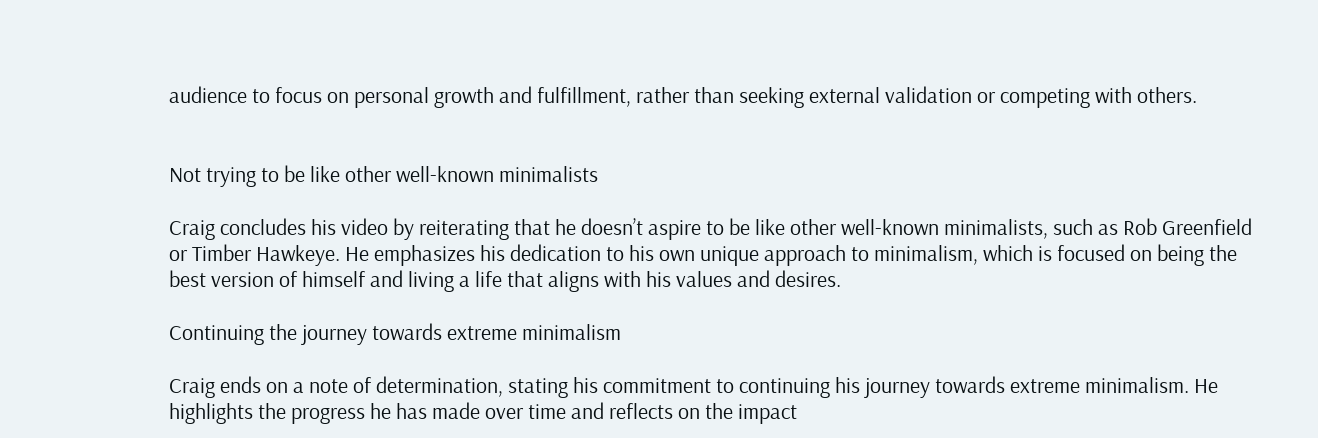audience to focus on personal growth and fulfillment, rather than seeking external validation or competing with others.


Not trying to be like other well-known minimalists

Craig concludes his video by reiterating that he doesn’t aspire to be like other well-known minimalists, such as Rob Greenfield or Timber Hawkeye. He emphasizes his dedication to his own unique approach to minimalism, which is focused on being the best version of himself and living a life that aligns with his values and desires.

Continuing the journey towards extreme minimalism

Craig ends on a note of determination, stating his commitment to continuing his journey towards extreme minimalism. He highlights the progress he has made over time and reflects on the impact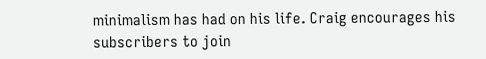minimalism has had on his life. Craig encourages his subscribers to join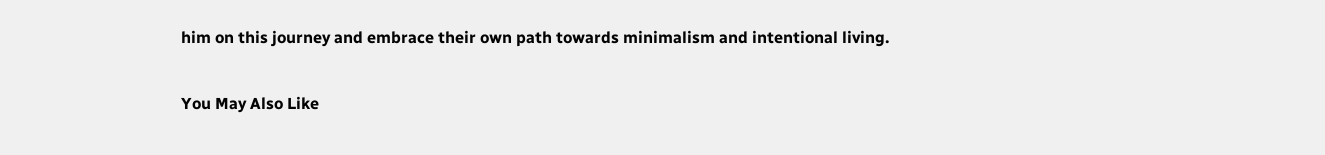him on this journey and embrace their own path towards minimalism and intentional living.

You May Also Like